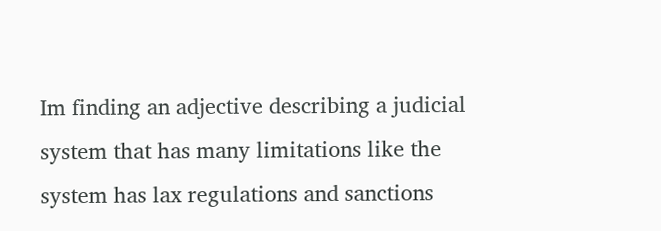Im finding an adjective describing a judicial system that has many limitations like the system has lax regulations and sanctions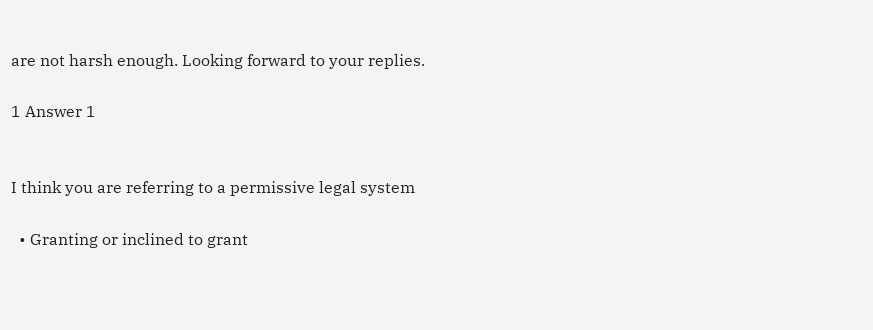are not harsh enough. Looking forward to your replies.

1 Answer 1


I think you are referring to a permissive legal system

  • Granting or inclined to grant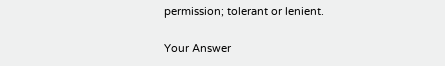permission; tolerant or lenient.

Your Answer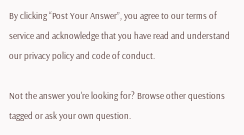By clicking “Post Your Answer”, you agree to our terms of service and acknowledge that you have read and understand our privacy policy and code of conduct.

Not the answer you're looking for? Browse other questions tagged or ask your own question.